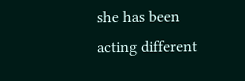she has been acting different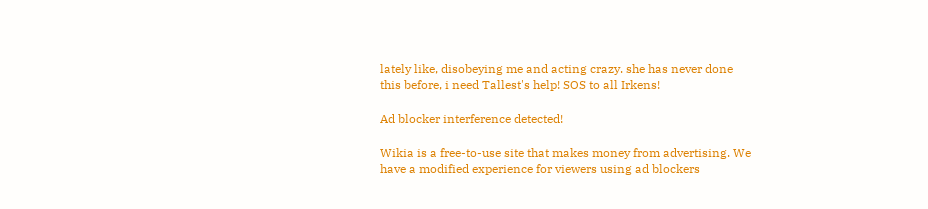lately like, disobeying me and acting crazy. she has never done this before, i need Tallest's help! SOS to all Irkens!

Ad blocker interference detected!

Wikia is a free-to-use site that makes money from advertising. We have a modified experience for viewers using ad blockers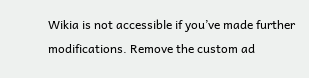Wikia is not accessible if you’ve made further modifications. Remove the custom ad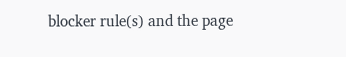blocker rule(s) and the page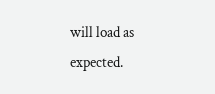will load as expected.